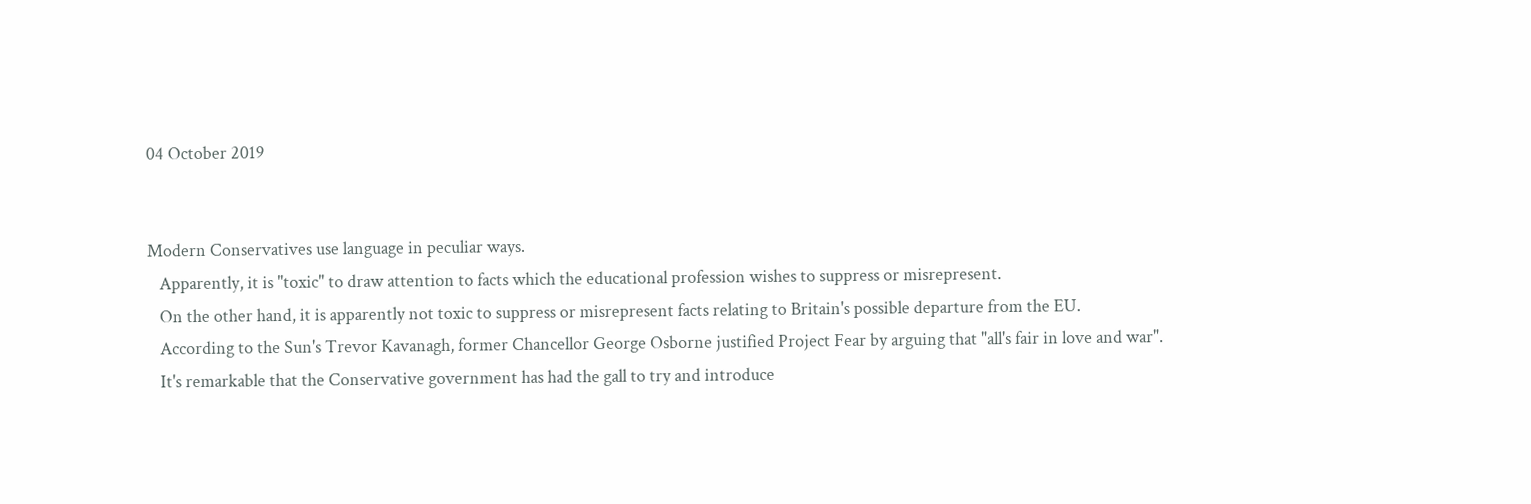04 October 2019


Modern Conservatives use language in peculiar ways.
   Apparently, it is "toxic" to draw attention to facts which the educational profession wishes to suppress or misrepresent.
   On the other hand, it is apparently not toxic to suppress or misrepresent facts relating to Britain's possible departure from the EU.
   According to the Sun's Trevor Kavanagh, former Chancellor George Osborne justified Project Fear by arguing that "all's fair in love and war".
   It's remarkable that the Conservative government has had the gall to try and introduce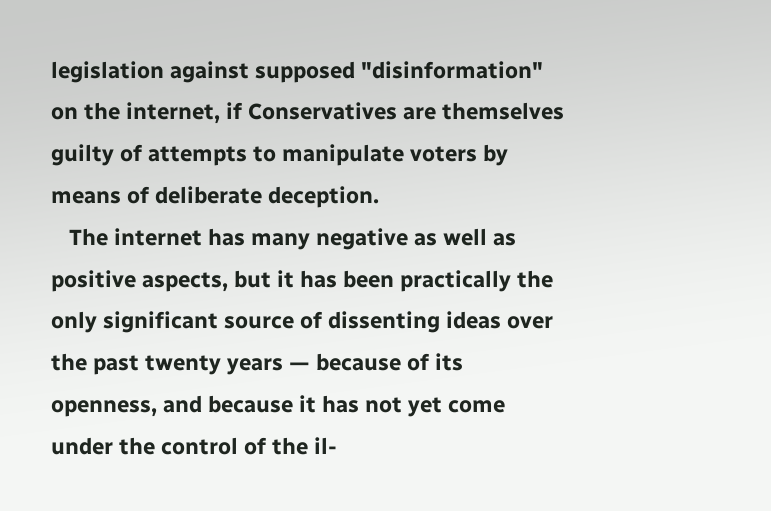legislation against supposed "disinformation" on the internet, if Conservatives are themselves guilty of attempts to manipulate voters by means of deliberate deception.
   The internet has many negative as well as positive aspects, but it has been practically the only significant source of dissenting ideas over the past twenty years — because of its openness, and because it has not yet come under the control of the il-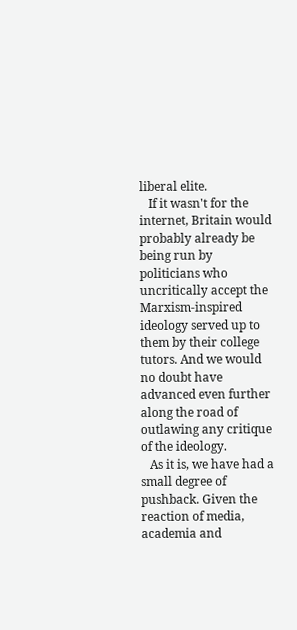liberal elite.
   If it wasn't for the internet, Britain would probably already be being run by politicians who uncritically accept the Marxism-inspired ideology served up to them by their college tutors. And we would no doubt have advanced even further along the road of outlawing any critique of the ideology.
   As it is, we have had a small degree of pushback. Given the reaction of media, academia and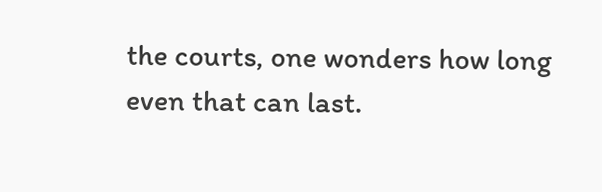the courts, one wonders how long even that can last.